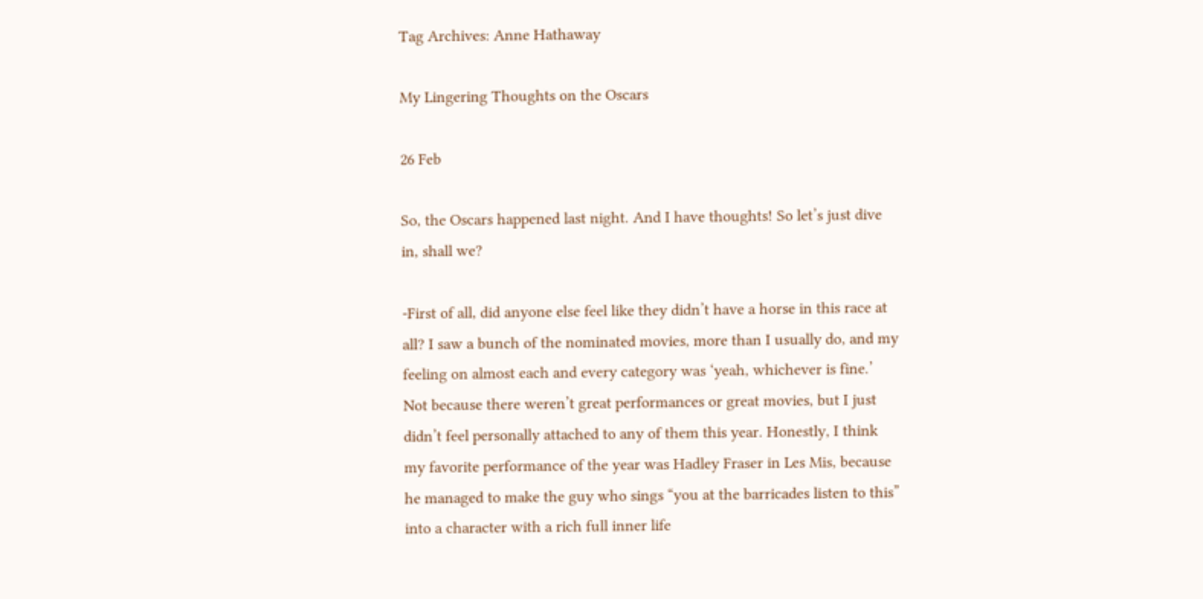Tag Archives: Anne Hathaway

My Lingering Thoughts on the Oscars

26 Feb

So, the Oscars happened last night. And I have thoughts! So let’s just dive in, shall we?

-First of all, did anyone else feel like they didn’t have a horse in this race at all? I saw a bunch of the nominated movies, more than I usually do, and my feeling on almost each and every category was ‘yeah, whichever is fine.’ Not because there weren’t great performances or great movies, but I just didn’t feel personally attached to any of them this year. Honestly, I think my favorite performance of the year was Hadley Fraser in Les Mis, because he managed to make the guy who sings “you at the barricades listen to this” into a character with a rich full inner life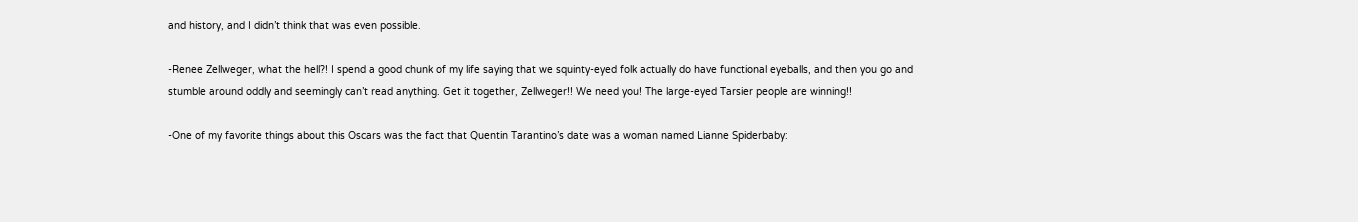and history, and I didn’t think that was even possible.

-Renee Zellweger, what the hell?! I spend a good chunk of my life saying that we squinty-eyed folk actually do have functional eyeballs, and then you go and stumble around oddly and seemingly can’t read anything. Get it together, Zellweger!! We need you! The large-eyed Tarsier people are winning!!

-One of my favorite things about this Oscars was the fact that Quentin Tarantino’s date was a woman named Lianne Spiderbaby: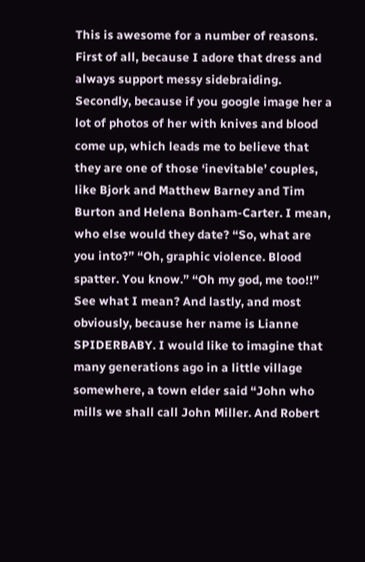This is awesome for a number of reasons. First of all, because I adore that dress and always support messy sidebraiding. Secondly, because if you google image her a lot of photos of her with knives and blood come up, which leads me to believe that they are one of those ‘inevitable’ couples, like Bjork and Matthew Barney and Tim Burton and Helena Bonham-Carter. I mean, who else would they date? “So, what are you into?” “Oh, graphic violence. Blood spatter. You know.” “Oh my god, me too!!” See what I mean? And lastly, and most obviously, because her name is Lianne SPIDERBABY. I would like to imagine that many generations ago in a little village somewhere, a town elder said “John who mills we shall call John Miller. And Robert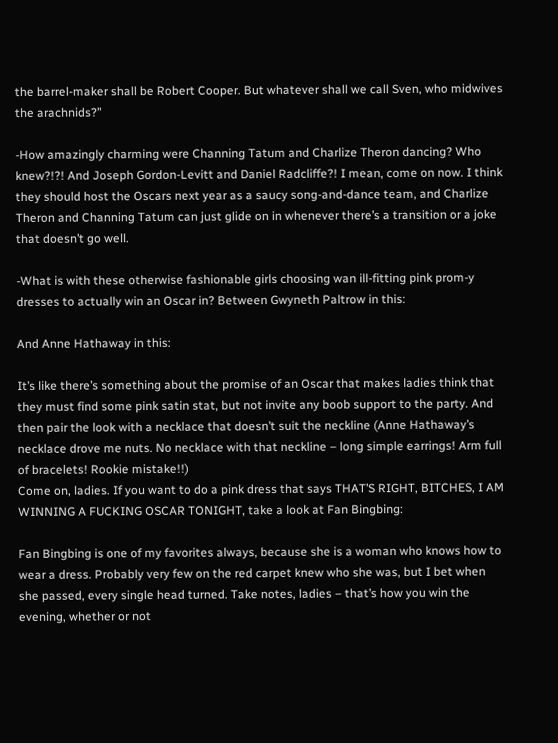the barrel-maker shall be Robert Cooper. But whatever shall we call Sven, who midwives the arachnids?”

-How amazingly charming were Channing Tatum and Charlize Theron dancing? Who knew?!?! And Joseph Gordon-Levitt and Daniel Radcliffe?! I mean, come on now. I think they should host the Oscars next year as a saucy song-and-dance team, and Charlize Theron and Channing Tatum can just glide on in whenever there’s a transition or a joke that doesn’t go well.

-What is with these otherwise fashionable girls choosing wan ill-fitting pink prom-y dresses to actually win an Oscar in? Between Gwyneth Paltrow in this:

And Anne Hathaway in this:

It’s like there’s something about the promise of an Oscar that makes ladies think that they must find some pink satin stat, but not invite any boob support to the party. And then pair the look with a necklace that doesn’t suit the neckline (Anne Hathaway’s necklace drove me nuts. No necklace with that neckline – long simple earrings! Arm full of bracelets! Rookie mistake!!)
Come on, ladies. If you want to do a pink dress that says THAT’S RIGHT, BITCHES, I AM WINNING A FUCKING OSCAR TONIGHT, take a look at Fan Bingbing:

Fan Bingbing is one of my favorites always, because she is a woman who knows how to wear a dress. Probably very few on the red carpet knew who she was, but I bet when she passed, every single head turned. Take notes, ladies – that’s how you win the evening, whether or not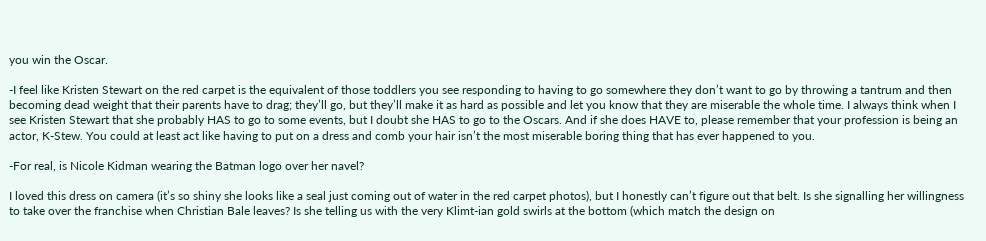you win the Oscar.

-I feel like Kristen Stewart on the red carpet is the equivalent of those toddlers you see responding to having to go somewhere they don’t want to go by throwing a tantrum and then becoming dead weight that their parents have to drag; they’ll go, but they’ll make it as hard as possible and let you know that they are miserable the whole time. I always think when I see Kristen Stewart that she probably HAS to go to some events, but I doubt she HAS to go to the Oscars. And if she does HAVE to, please remember that your profession is being an actor, K-Stew. You could at least act like having to put on a dress and comb your hair isn’t the most miserable boring thing that has ever happened to you.

-For real, is Nicole Kidman wearing the Batman logo over her navel?

I loved this dress on camera (it’s so shiny she looks like a seal just coming out of water in the red carpet photos), but I honestly can’t figure out that belt. Is she signalling her willingness to take over the franchise when Christian Bale leaves? Is she telling us with the very Klimt-ian gold swirls at the bottom (which match the design on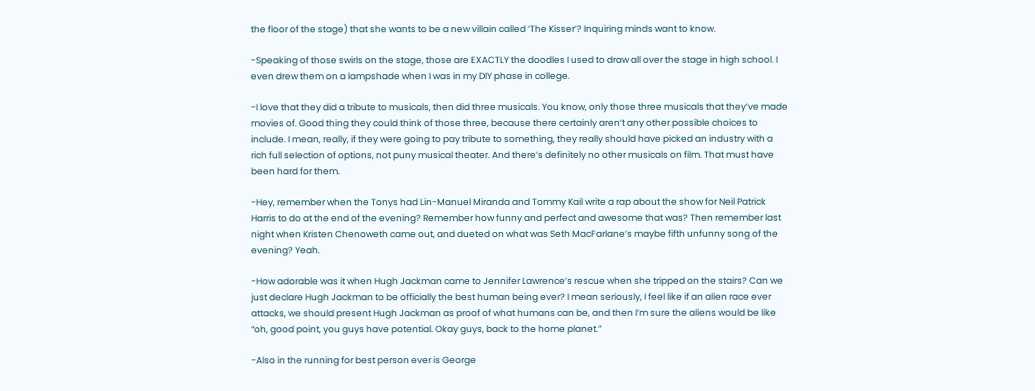the floor of the stage) that she wants to be a new villain called ‘The Kisser’? Inquiring minds want to know.

-Speaking of those swirls on the stage, those are EXACTLY the doodles I used to draw all over the stage in high school. I even drew them on a lampshade when I was in my DIY phase in college.

-I love that they did a tribute to musicals, then did three musicals. You know, only those three musicals that they’ve made movies of. Good thing they could think of those three, because there certainly aren’t any other possible choices to include. I mean, really, if they were going to pay tribute to something, they really should have picked an industry with a rich full selection of options, not puny musical theater. And there’s definitely no other musicals on film. That must have been hard for them.

-Hey, remember when the Tonys had Lin-Manuel Miranda and Tommy Kail write a rap about the show for Neil Patrick Harris to do at the end of the evening? Remember how funny and perfect and awesome that was? Then remember last night when Kristen Chenoweth came out, and dueted on what was Seth MacFarlane’s maybe fifth unfunny song of the evening? Yeah.

-How adorable was it when Hugh Jackman came to Jennifer Lawrence’s rescue when she tripped on the stairs? Can we just declare Hugh Jackman to be officially the best human being ever? I mean seriously, I feel like if an alien race ever attacks, we should present Hugh Jackman as proof of what humans can be, and then I’m sure the aliens would be like “oh, good point, you guys have potential. Okay guys, back to the home planet.”

-Also in the running for best person ever is George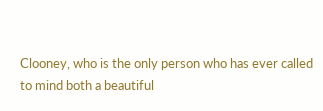Clooney, who is the only person who has ever called to mind both a beautiful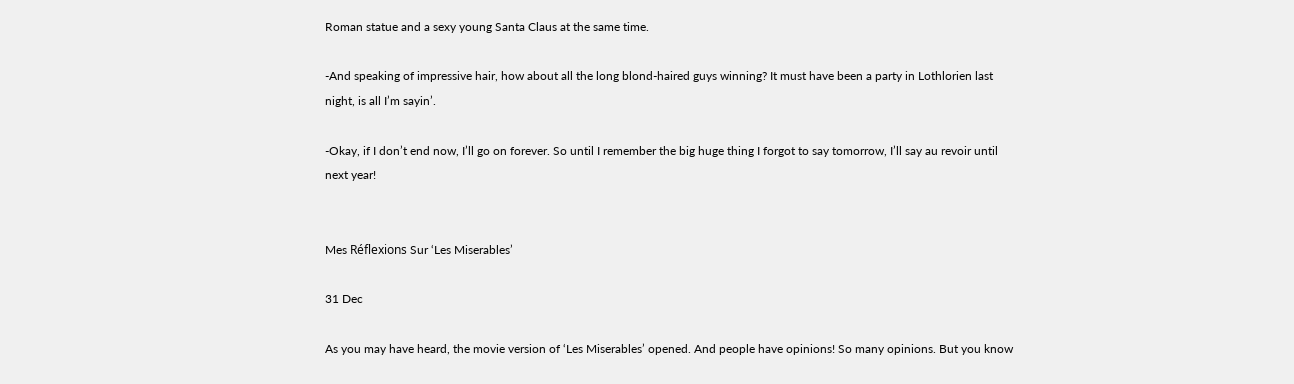Roman statue and a sexy young Santa Claus at the same time.

-And speaking of impressive hair, how about all the long blond-haired guys winning? It must have been a party in Lothlorien last night, is all I’m sayin’.

-Okay, if I don’t end now, I’ll go on forever. So until I remember the big huge thing I forgot to say tomorrow, I’ll say au revoir until next year!


Mes Réflexions Sur ‘Les Miserables’

31 Dec

As you may have heard, the movie version of ‘Les Miserables’ opened. And people have opinions! So many opinions. But you know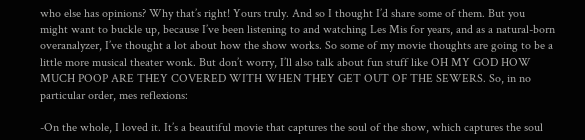who else has opinions? Why that’s right! Yours truly. And so I thought I’d share some of them. But you might want to buckle up, because I’ve been listening to and watching Les Mis for years, and as a natural-born overanalyzer, I’ve thought a lot about how the show works. So some of my movie thoughts are going to be a little more musical theater wonk. But don’t worry, I’ll also talk about fun stuff like OH MY GOD HOW MUCH POOP ARE THEY COVERED WITH WHEN THEY GET OUT OF THE SEWERS. So, in no particular order, mes reflexions:

-On the whole, I loved it. It’s a beautiful movie that captures the soul of the show, which captures the soul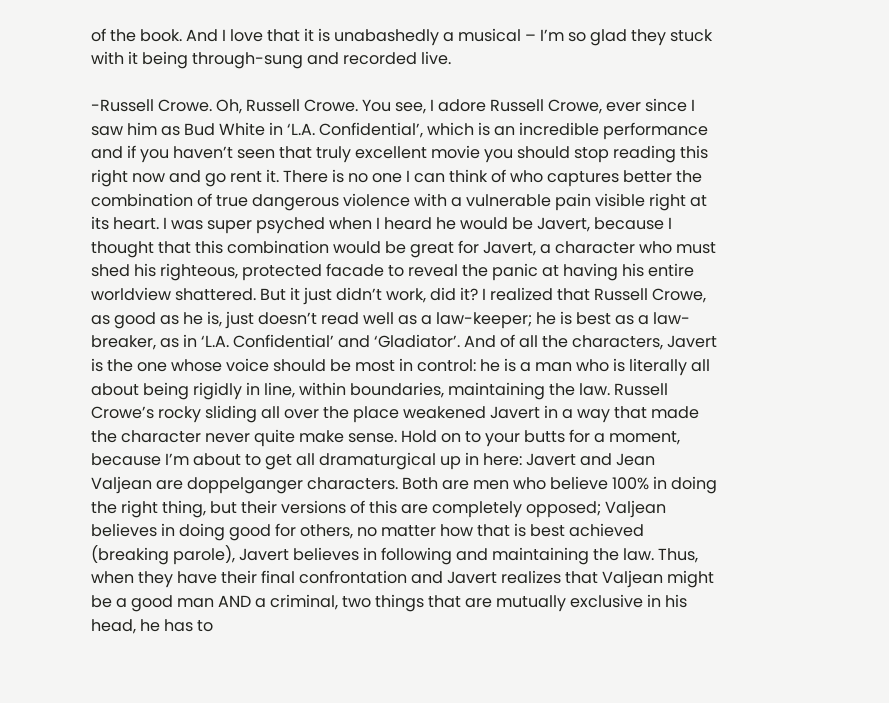of the book. And I love that it is unabashedly a musical – I’m so glad they stuck with it being through-sung and recorded live.

-Russell Crowe. Oh, Russell Crowe. You see, I adore Russell Crowe, ever since I saw him as Bud White in ‘L.A. Confidential’, which is an incredible performance and if you haven’t seen that truly excellent movie you should stop reading this right now and go rent it. There is no one I can think of who captures better the combination of true dangerous violence with a vulnerable pain visible right at its heart. I was super psyched when I heard he would be Javert, because I thought that this combination would be great for Javert, a character who must shed his righteous, protected facade to reveal the panic at having his entire worldview shattered. But it just didn’t work, did it? I realized that Russell Crowe, as good as he is, just doesn’t read well as a law-keeper; he is best as a law-breaker, as in ‘L.A. Confidential’ and ‘Gladiator’. And of all the characters, Javert is the one whose voice should be most in control: he is a man who is literally all about being rigidly in line, within boundaries, maintaining the law. Russell Crowe’s rocky sliding all over the place weakened Javert in a way that made the character never quite make sense. Hold on to your butts for a moment, because I’m about to get all dramaturgical up in here: Javert and Jean Valjean are doppelganger characters. Both are men who believe 100% in doing the right thing, but their versions of this are completely opposed; Valjean believes in doing good for others, no matter how that is best achieved (breaking parole), Javert believes in following and maintaining the law. Thus, when they have their final confrontation and Javert realizes that Valjean might be a good man AND a criminal, two things that are mutually exclusive in his head, he has to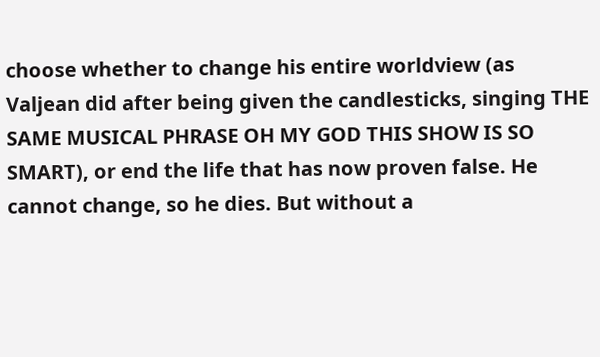choose whether to change his entire worldview (as Valjean did after being given the candlesticks, singing THE SAME MUSICAL PHRASE OH MY GOD THIS SHOW IS SO SMART), or end the life that has now proven false. He cannot change, so he dies. But without a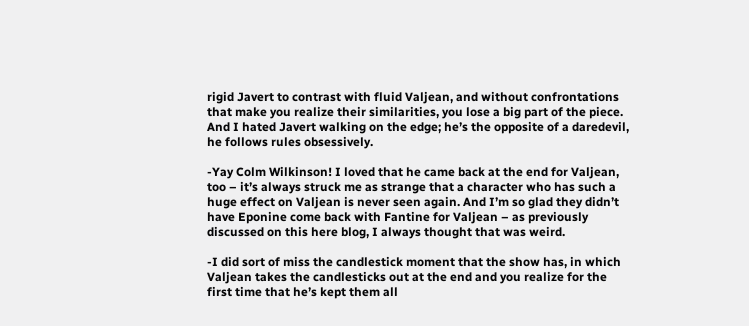rigid Javert to contrast with fluid Valjean, and without confrontations that make you realize their similarities, you lose a big part of the piece. And I hated Javert walking on the edge; he’s the opposite of a daredevil, he follows rules obsessively.

-Yay Colm Wilkinson! I loved that he came back at the end for Valjean, too – it’s always struck me as strange that a character who has such a huge effect on Valjean is never seen again. And I’m so glad they didn’t have Eponine come back with Fantine for Valjean – as previously discussed on this here blog, I always thought that was weird.

-I did sort of miss the candlestick moment that the show has, in which Valjean takes the candlesticks out at the end and you realize for the first time that he’s kept them all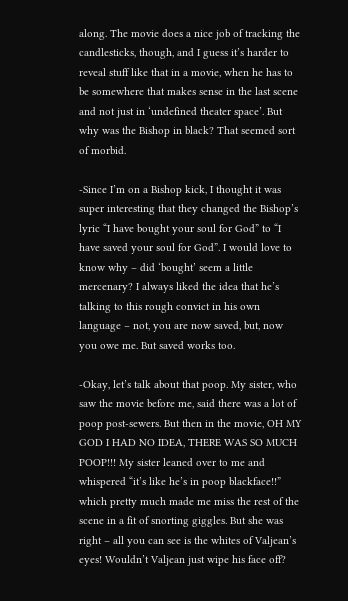along. The movie does a nice job of tracking the candlesticks, though, and I guess it’s harder to reveal stuff like that in a movie, when he has to be somewhere that makes sense in the last scene and not just in ‘undefined theater space’. But why was the Bishop in black? That seemed sort of morbid.

-Since I’m on a Bishop kick, I thought it was super interesting that they changed the Bishop’s lyric “I have bought your soul for God” to “I have saved your soul for God”. I would love to know why – did ‘bought’ seem a little mercenary? I always liked the idea that he’s talking to this rough convict in his own language – not, you are now saved, but, now you owe me. But saved works too.

-Okay, let’s talk about that poop. My sister, who saw the movie before me, said there was a lot of poop post-sewers. But then in the movie, OH MY GOD I HAD NO IDEA, THERE WAS SO MUCH POOP!!! My sister leaned over to me and whispered “it’s like he’s in poop blackface!!” which pretty much made me miss the rest of the scene in a fit of snorting giggles. But she was right – all you can see is the whites of Valjean’s eyes! Wouldn’t Valjean just wipe his face off?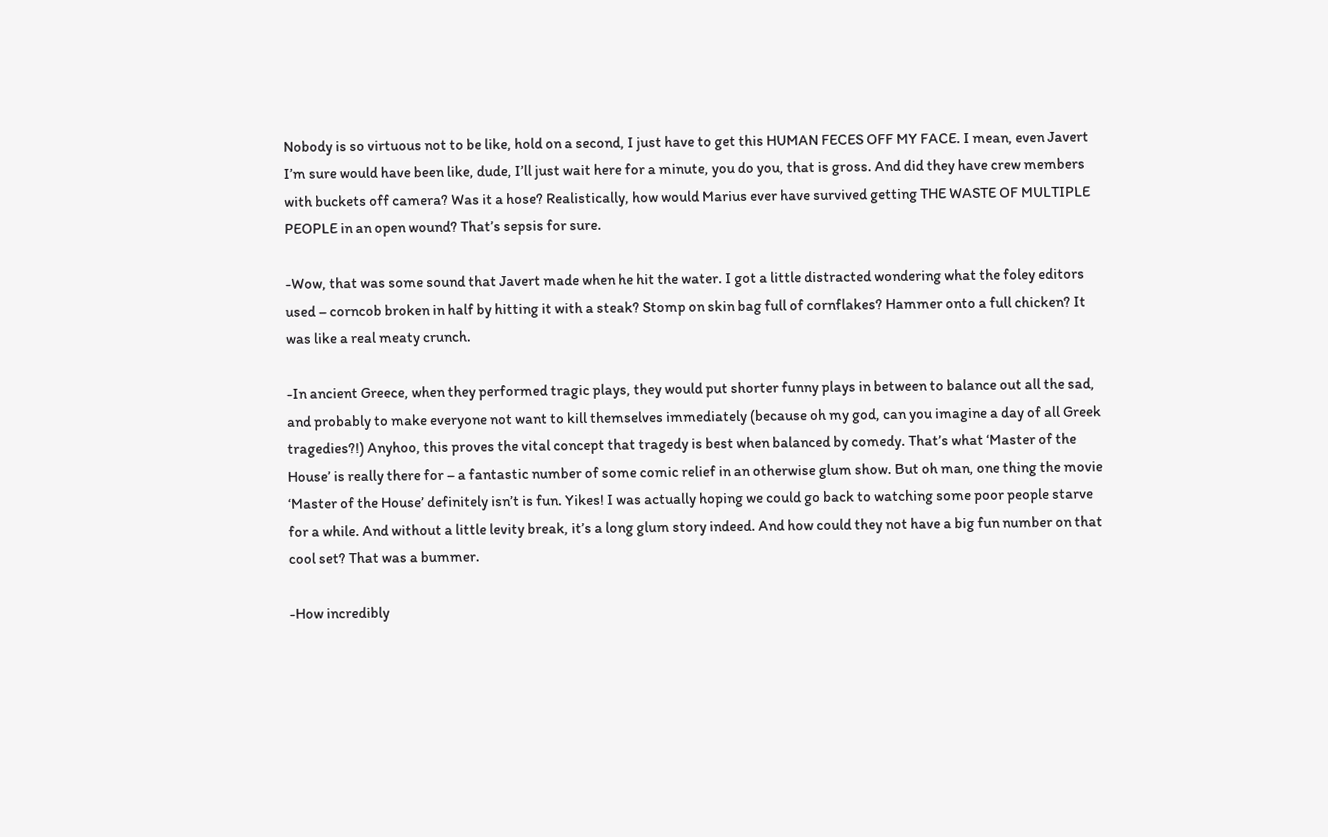Nobody is so virtuous not to be like, hold on a second, I just have to get this HUMAN FECES OFF MY FACE. I mean, even Javert I’m sure would have been like, dude, I’ll just wait here for a minute, you do you, that is gross. And did they have crew members with buckets off camera? Was it a hose? Realistically, how would Marius ever have survived getting THE WASTE OF MULTIPLE PEOPLE in an open wound? That’s sepsis for sure.

-Wow, that was some sound that Javert made when he hit the water. I got a little distracted wondering what the foley editors used – corncob broken in half by hitting it with a steak? Stomp on skin bag full of cornflakes? Hammer onto a full chicken? It was like a real meaty crunch.

-In ancient Greece, when they performed tragic plays, they would put shorter funny plays in between to balance out all the sad, and probably to make everyone not want to kill themselves immediately (because oh my god, can you imagine a day of all Greek tragedies?!) Anyhoo, this proves the vital concept that tragedy is best when balanced by comedy. That’s what ‘Master of the House’ is really there for – a fantastic number of some comic relief in an otherwise glum show. But oh man, one thing the movie ‘Master of the House’ definitely isn’t is fun. Yikes! I was actually hoping we could go back to watching some poor people starve for a while. And without a little levity break, it’s a long glum story indeed. And how could they not have a big fun number on that cool set? That was a bummer.

-How incredibly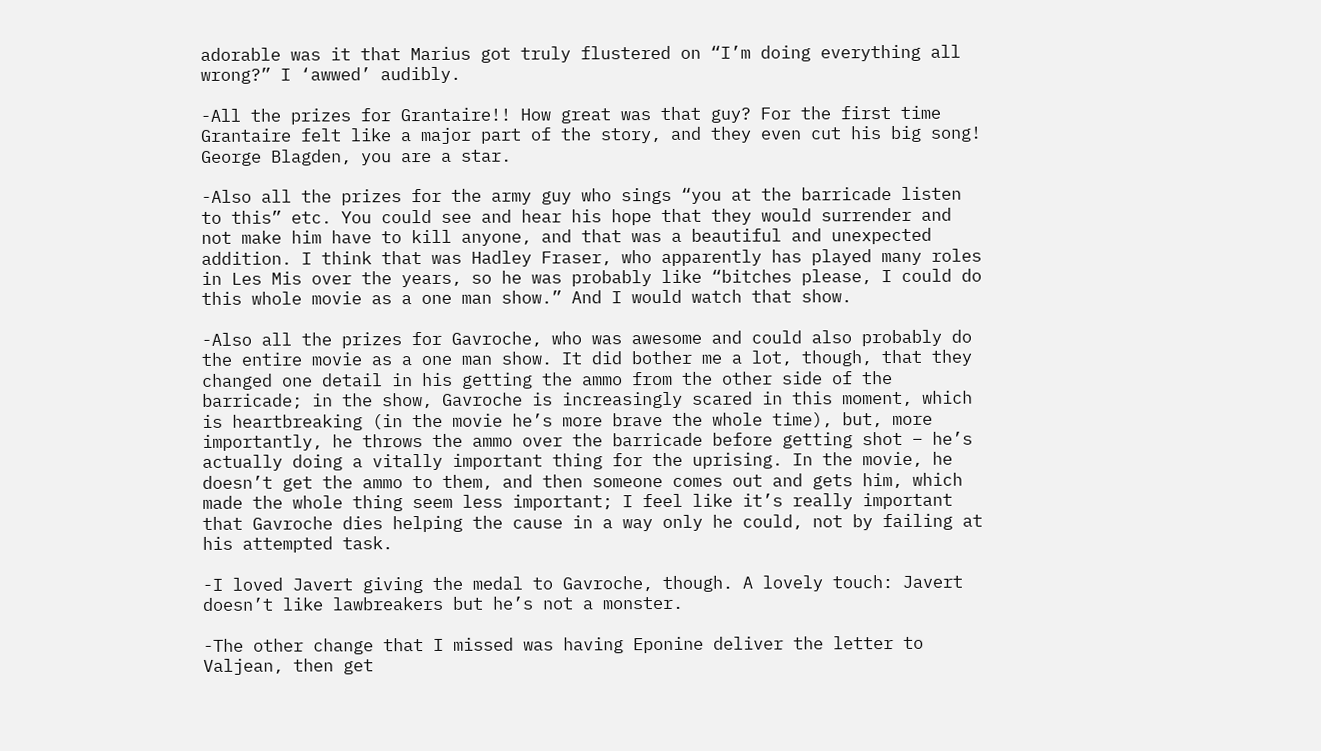adorable was it that Marius got truly flustered on “I’m doing everything all wrong?” I ‘awwed’ audibly.

-All the prizes for Grantaire!! How great was that guy? For the first time Grantaire felt like a major part of the story, and they even cut his big song! George Blagden, you are a star.

-Also all the prizes for the army guy who sings “you at the barricade listen to this” etc. You could see and hear his hope that they would surrender and not make him have to kill anyone, and that was a beautiful and unexpected addition. I think that was Hadley Fraser, who apparently has played many roles in Les Mis over the years, so he was probably like “bitches please, I could do this whole movie as a one man show.” And I would watch that show.

-Also all the prizes for Gavroche, who was awesome and could also probably do the entire movie as a one man show. It did bother me a lot, though, that they changed one detail in his getting the ammo from the other side of the barricade; in the show, Gavroche is increasingly scared in this moment, which is heartbreaking (in the movie he’s more brave the whole time), but, more importantly, he throws the ammo over the barricade before getting shot – he’s actually doing a vitally important thing for the uprising. In the movie, he doesn’t get the ammo to them, and then someone comes out and gets him, which made the whole thing seem less important; I feel like it’s really important that Gavroche dies helping the cause in a way only he could, not by failing at his attempted task.

-I loved Javert giving the medal to Gavroche, though. A lovely touch: Javert doesn’t like lawbreakers but he’s not a monster.

-The other change that I missed was having Eponine deliver the letter to Valjean, then get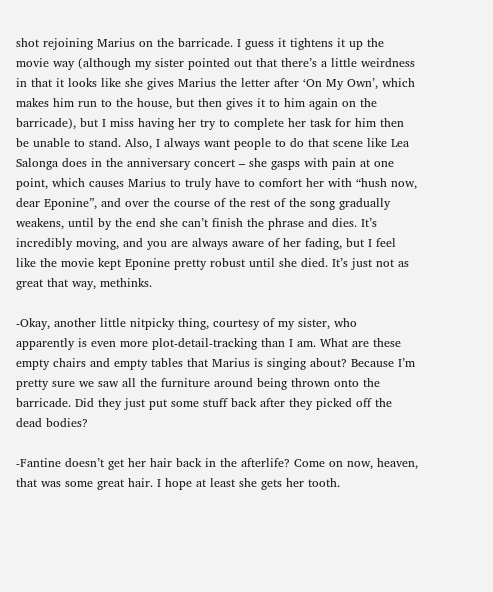shot rejoining Marius on the barricade. I guess it tightens it up the movie way (although my sister pointed out that there’s a little weirdness in that it looks like she gives Marius the letter after ‘On My Own’, which makes him run to the house, but then gives it to him again on the barricade), but I miss having her try to complete her task for him then be unable to stand. Also, I always want people to do that scene like Lea Salonga does in the anniversary concert – she gasps with pain at one point, which causes Marius to truly have to comfort her with “hush now, dear Eponine”, and over the course of the rest of the song gradually weakens, until by the end she can’t finish the phrase and dies. It’s incredibly moving, and you are always aware of her fading, but I feel like the movie kept Eponine pretty robust until she died. It’s just not as great that way, methinks.

-Okay, another little nitpicky thing, courtesy of my sister, who apparently is even more plot-detail-tracking than I am. What are these empty chairs and empty tables that Marius is singing about? Because I’m pretty sure we saw all the furniture around being thrown onto the barricade. Did they just put some stuff back after they picked off the dead bodies?

-Fantine doesn’t get her hair back in the afterlife? Come on now, heaven, that was some great hair. I hope at least she gets her tooth.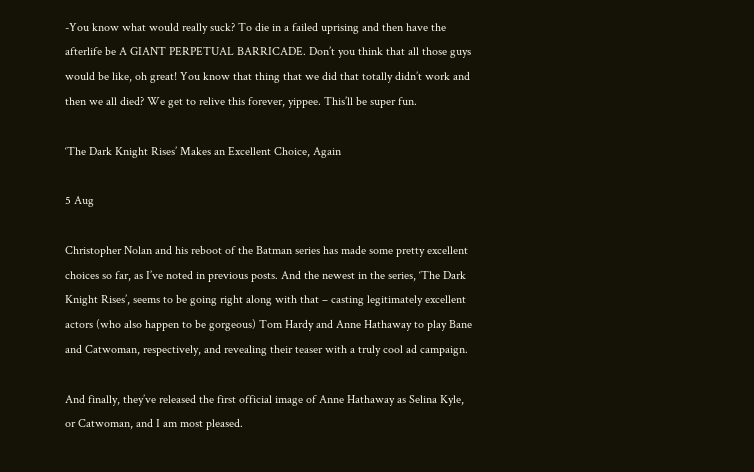-You know what would really suck? To die in a failed uprising and then have the afterlife be A GIANT PERPETUAL BARRICADE. Don’t you think that all those guys would be like, oh great! You know that thing that we did that totally didn’t work and then we all died? We get to relive this forever, yippee. This’ll be super fun.

‘The Dark Knight Rises’ Makes an Excellent Choice, Again

5 Aug

Christopher Nolan and his reboot of the Batman series has made some pretty excellent choices so far, as I’ve noted in previous posts. And the newest in the series, ‘The Dark Knight Rises’, seems to be going right along with that – casting legitimately excellent actors (who also happen to be gorgeous) Tom Hardy and Anne Hathaway to play Bane and Catwoman, respectively, and revealing their teaser with a truly cool ad campaign.

And finally, they’ve released the first official image of Anne Hathaway as Selina Kyle, or Catwoman, and I am most pleased.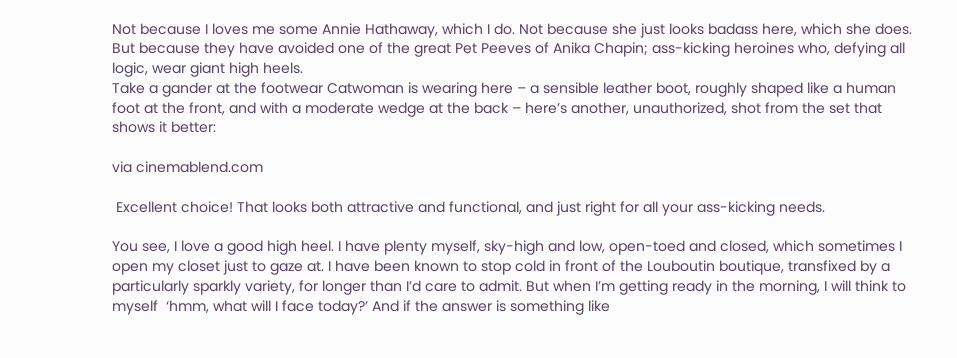Not because I loves me some Annie Hathaway, which I do. Not because she just looks badass here, which she does. But because they have avoided one of the great Pet Peeves of Anika Chapin; ass-kicking heroines who, defying all logic, wear giant high heels.
Take a gander at the footwear Catwoman is wearing here – a sensible leather boot, roughly shaped like a human foot at the front, and with a moderate wedge at the back – here’s another, unauthorized, shot from the set that shows it better:

via cinemablend.com

 Excellent choice! That looks both attractive and functional, and just right for all your ass-kicking needs.

You see, I love a good high heel. I have plenty myself, sky-high and low, open-toed and closed, which sometimes I open my closet just to gaze at. I have been known to stop cold in front of the Louboutin boutique, transfixed by a particularly sparkly variety, for longer than I’d care to admit. But when I’m getting ready in the morning, I will think to myself  ‘hmm, what will I face today?’ And if the answer is something like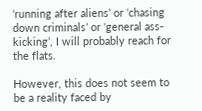‘running after aliens’ or ‘chasing down criminals’ or ‘general ass-kicking’, I will probably reach for the flats.

However, this does not seem to be a reality faced by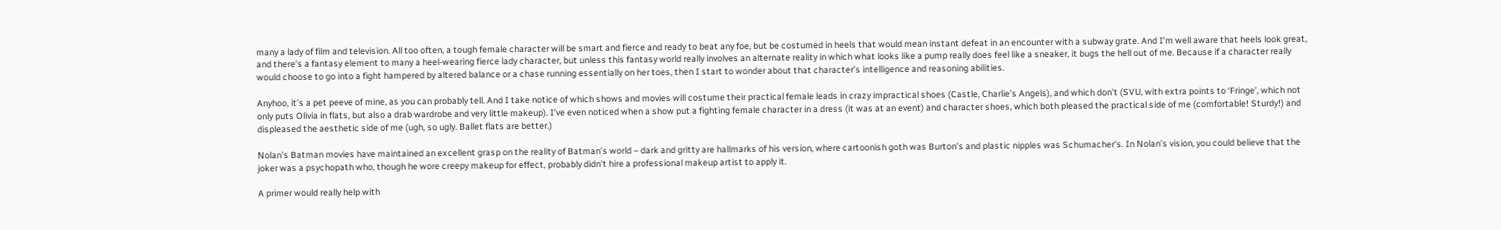many a lady of film and television. All too often, a tough female character will be smart and fierce and ready to beat any foe, but be costumed in heels that would mean instant defeat in an encounter with a subway grate. And I’m well aware that heels look great, and there’s a fantasy element to many a heel-wearing fierce lady character, but unless this fantasy world really involves an alternate reality in which what looks like a pump really does feel like a sneaker, it bugs the hell out of me. Because if a character really would choose to go into a fight hampered by altered balance or a chase running essentially on her toes, then I start to wonder about that character’s intelligence and reasoning abilities.

Anyhoo, it’s a pet peeve of mine, as you can probably tell. And I take notice of which shows and movies will costume their practical female leads in crazy impractical shoes (Castle, Charlie’s Angels), and which don’t (SVU, with extra points to ‘Fringe’, which not only puts Olivia in flats, but also a drab wardrobe and very little makeup). I’ve even noticed when a show put a fighting female character in a dress (it was at an event) and character shoes, which both pleased the practical side of me (comfortable! Sturdy!) and displeased the aesthetic side of me (ugh, so ugly. Ballet flats are better.)

Nolan’s Batman movies have maintained an excellent grasp on the reality of Batman’s world – dark and gritty are hallmarks of his version, where cartoonish goth was Burton’s and plastic nipples was Schumacher’s. In Nolan’s vision, you could believe that the joker was a psychopath who, though he wore creepy makeup for effect, probably didn’t hire a professional makeup artist to apply it.

A primer would really help with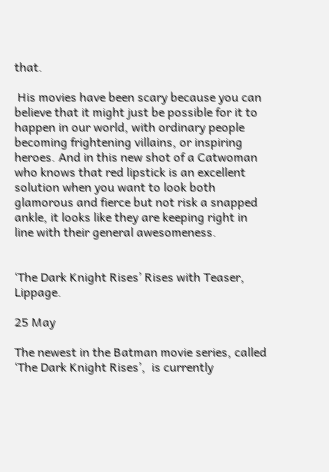that.

 His movies have been scary because you can believe that it might just be possible for it to happen in our world, with ordinary people becoming frightening villains, or inspiring heroes. And in this new shot of a Catwoman who knows that red lipstick is an excellent solution when you want to look both glamorous and fierce but not risk a snapped ankle, it looks like they are keeping right in line with their general awesomeness.


‘The Dark Knight Rises’ Rises with Teaser, Lippage.

25 May

The newest in the Batman movie series, called ‘The Dark Knight Rises’,  is currently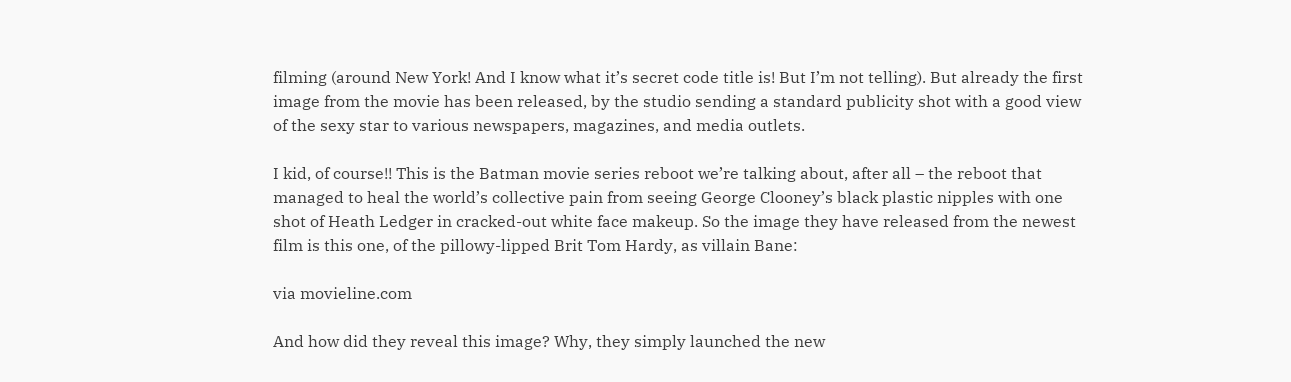filming (around New York! And I know what it’s secret code title is! But I’m not telling). But already the first image from the movie has been released, by the studio sending a standard publicity shot with a good view of the sexy star to various newspapers, magazines, and media outlets.

I kid, of course!! This is the Batman movie series reboot we’re talking about, after all – the reboot that managed to heal the world’s collective pain from seeing George Clooney’s black plastic nipples with one shot of Heath Ledger in cracked-out white face makeup. So the image they have released from the newest film is this one, of the pillowy-lipped Brit Tom Hardy, as villain Bane:

via movieline.com

And how did they reveal this image? Why, they simply launched the new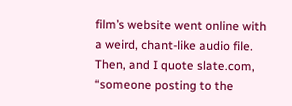film’s website went online with a weird, chant-like audio file. Then, and I quote slate.com, “someone posting to the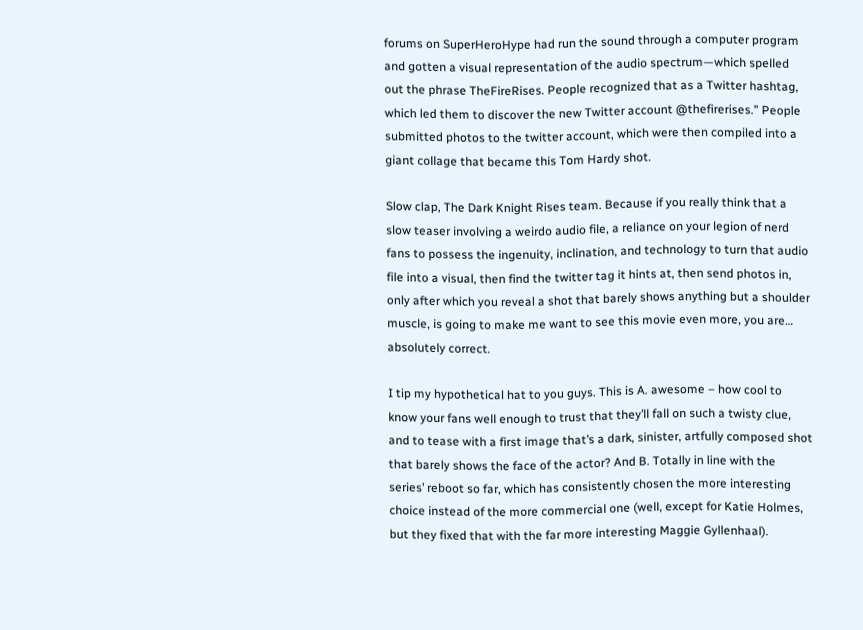forums on SuperHeroHype had run the sound through a computer program and gotten a visual representation of the audio spectrum—which spelled out the phrase TheFireRises. People recognized that as a Twitter hashtag, which led them to discover the new Twitter account @thefirerises.” People submitted photos to the twitter account, which were then compiled into a giant collage that became this Tom Hardy shot.

Slow clap, The Dark Knight Rises team. Because if you really think that a slow teaser involving a weirdo audio file, a reliance on your legion of nerd fans to possess the ingenuity, inclination, and technology to turn that audio file into a visual, then find the twitter tag it hints at, then send photos in, only after which you reveal a shot that barely shows anything but a shoulder muscle, is going to make me want to see this movie even more, you are… absolutely correct.

I tip my hypothetical hat to you guys. This is A. awesome – how cool to know your fans well enough to trust that they’ll fall on such a twisty clue, and to tease with a first image that’s a dark, sinister, artfully composed shot that barely shows the face of the actor? And B. Totally in line with the series’ reboot so far, which has consistently chosen the more interesting choice instead of the more commercial one (well, except for Katie Holmes, but they fixed that with the far more interesting Maggie Gyllenhaal).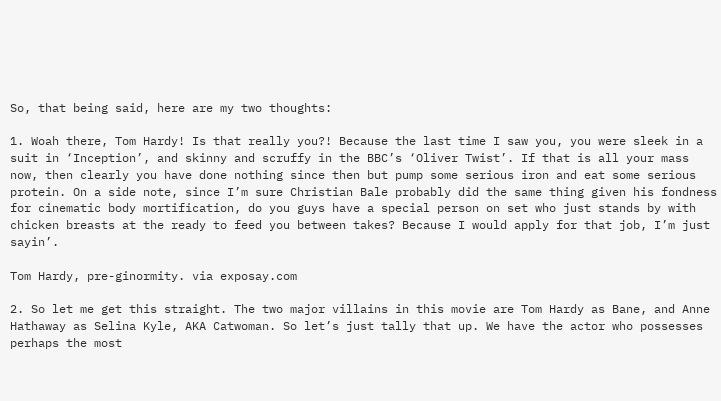So, that being said, here are my two thoughts:

1. Woah there, Tom Hardy! Is that really you?! Because the last time I saw you, you were sleek in a suit in ‘Inception’, and skinny and scruffy in the BBC’s ‘Oliver Twist’. If that is all your mass now, then clearly you have done nothing since then but pump some serious iron and eat some serious protein. On a side note, since I’m sure Christian Bale probably did the same thing given his fondness for cinematic body mortification, do you guys have a special person on set who just stands by with chicken breasts at the ready to feed you between takes? Because I would apply for that job, I’m just sayin’.

Tom Hardy, pre-ginormity. via exposay.com

2. So let me get this straight. The two major villains in this movie are Tom Hardy as Bane, and Anne Hathaway as Selina Kyle, AKA Catwoman. So let’s just tally that up. We have the actor who possesses perhaps the most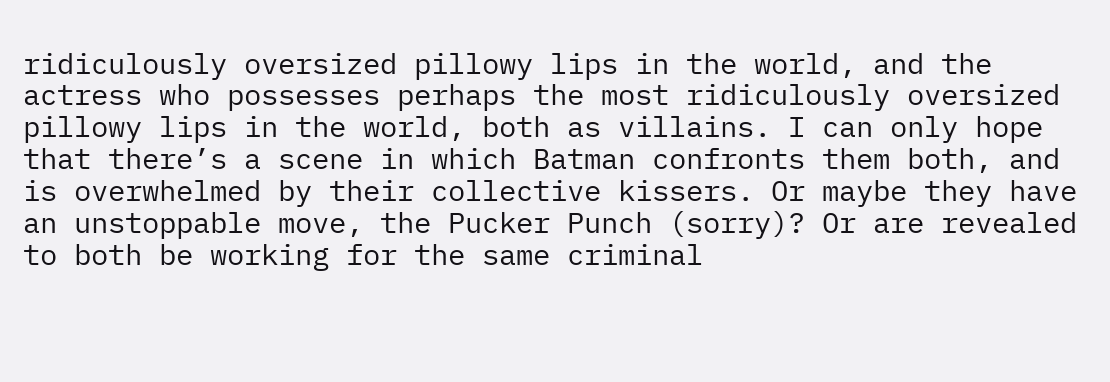ridiculously oversized pillowy lips in the world, and the actress who possesses perhaps the most ridiculously oversized pillowy lips in the world, both as villains. I can only hope that there’s a scene in which Batman confronts them both, and is overwhelmed by their collective kissers. Or maybe they have an unstoppable move, the Pucker Punch (sorry)? Or are revealed to both be working for the same criminal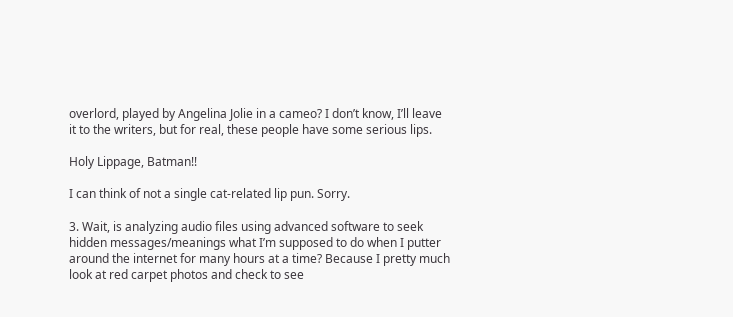overlord, played by Angelina Jolie in a cameo? I don’t know, I’ll leave it to the writers, but for real, these people have some serious lips.

Holy Lippage, Batman!!

I can think of not a single cat-related lip pun. Sorry.

3. Wait, is analyzing audio files using advanced software to seek hidden messages/meanings what I’m supposed to do when I putter around the internet for many hours at a time? Because I pretty much look at red carpet photos and check to see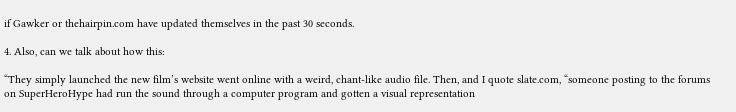if Gawker or thehairpin.com have updated themselves in the past 30 seconds.

4. Also, can we talk about how this:

“They simply launched the new film’s website went online with a weird, chant-like audio file. Then, and I quote slate.com, “someone posting to the forums on SuperHeroHype had run the sound through a computer program and gotten a visual representation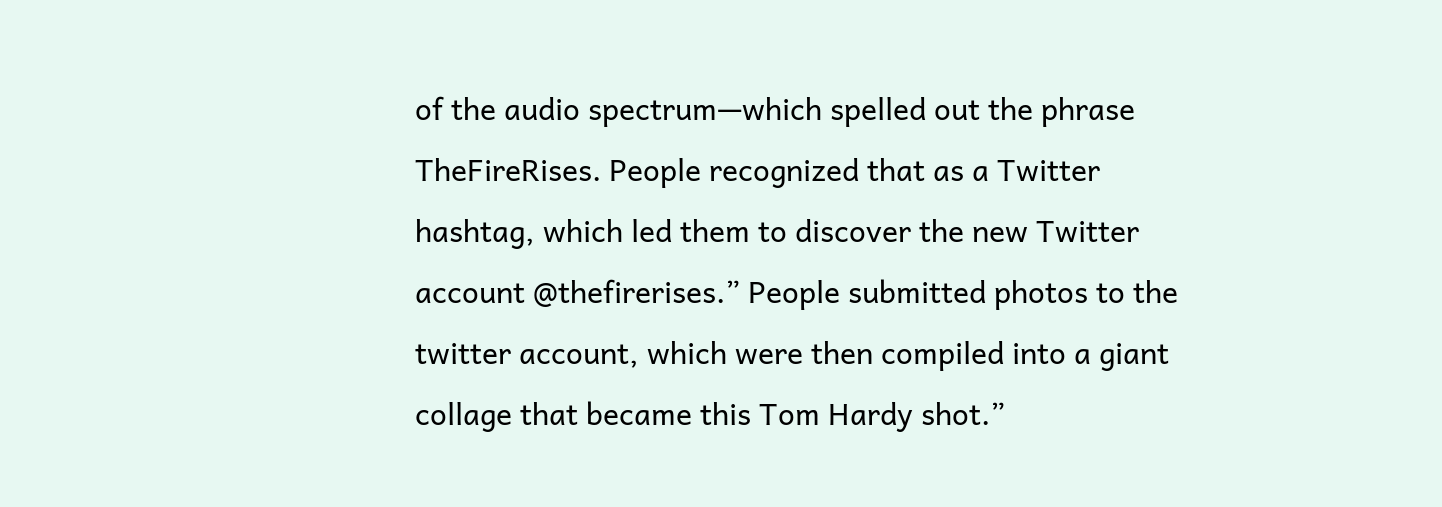of the audio spectrum—which spelled out the phrase TheFireRises. People recognized that as a Twitter hashtag, which led them to discover the new Twitter account @thefirerises.” People submitted photos to the twitter account, which were then compiled into a giant collage that became this Tom Hardy shot.”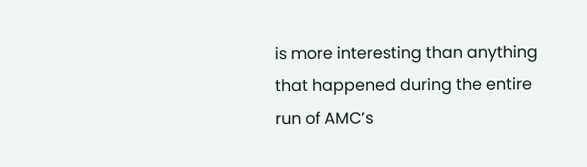is more interesting than anything that happened during the entire run of AMC’s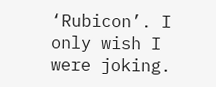‘Rubicon’. I only wish I were joking.